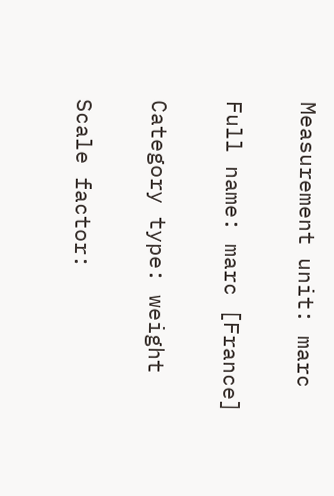Measurement unit: marc

Full name: marc [France]

Category type: weight

Scale factor: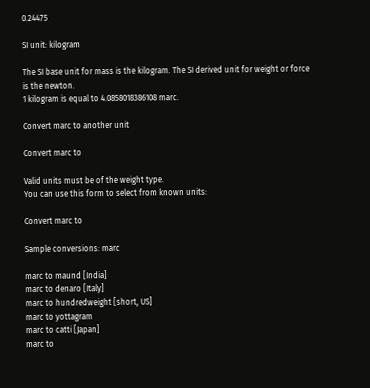0.24475

SI unit: kilogram

The SI base unit for mass is the kilogram. The SI derived unit for weight or force is the newton.
1 kilogram is equal to 4.0858018386108 marc.

Convert marc to another unit

Convert marc to

Valid units must be of the weight type.
You can use this form to select from known units:

Convert marc to

Sample conversions: marc

marc to maund [India]
marc to denaro [Italy]
marc to hundredweight [short, US]
marc to yottagram
marc to catti [Japan]
marc to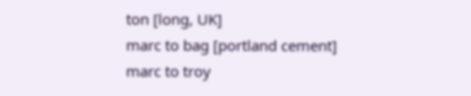ton [long, UK]
marc to bag [portland cement]
marc to troy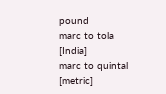pound
marc to tola [India]
marc to quintal [metric]